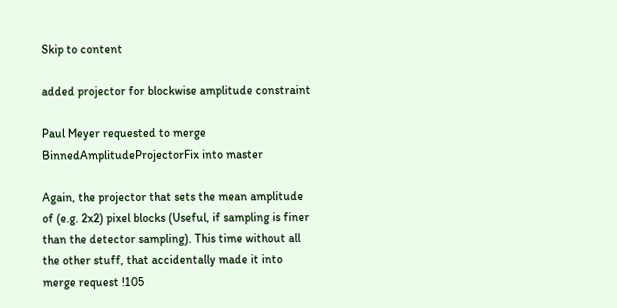Skip to content

added projector for blockwise amplitude constraint

Paul Meyer requested to merge BinnedAmplitudeProjectorFix into master

Again, the projector that sets the mean amplitude of (e.g. 2x2) pixel blocks (Useful, if sampling is finer than the detector sampling). This time without all the other stuff, that accidentally made it into merge request !105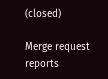(closed)

Merge request reports